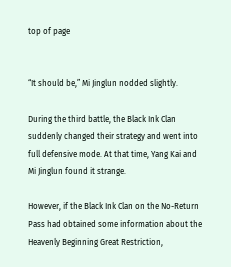top of page


“It should be,” Mi Jinglun nodded slightly.

During the third battle, the Black Ink Clan suddenly changed their strategy and went into full defensive mode. At that time, Yang Kai and Mi Jinglun found it strange.

However, if the Black Ink Clan on the No-Return Pass had obtained some information about the Heavenly Beginning Great Restriction,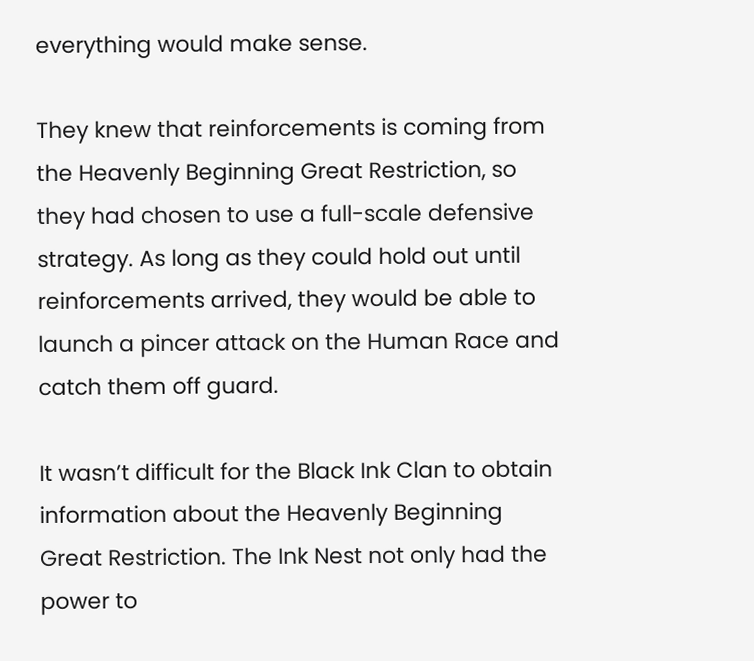everything would make sense.

They knew that reinforcements is coming from the Heavenly Beginning Great Restriction, so they had chosen to use a full-scale defensive strategy. As long as they could hold out until reinforcements arrived, they would be able to launch a pincer attack on the Human Race and catch them off guard.

It wasn’t difficult for the Black Ink Clan to obtain information about the Heavenly Beginning Great Restriction. The Ink Nest not only had the power to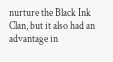nurture the Black Ink Clan, but it also had an advantage in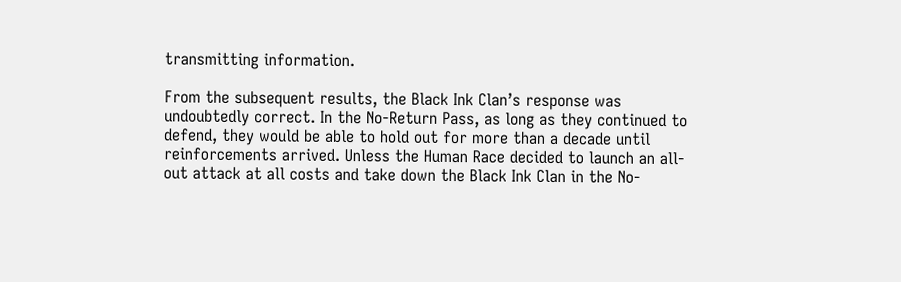transmitting information.

From the subsequent results, the Black Ink Clan’s response was undoubtedly correct. In the No-Return Pass, as long as they continued to defend, they would be able to hold out for more than a decade until reinforcements arrived. Unless the Human Race decided to launch an all-out attack at all costs and take down the Black Ink Clan in the No-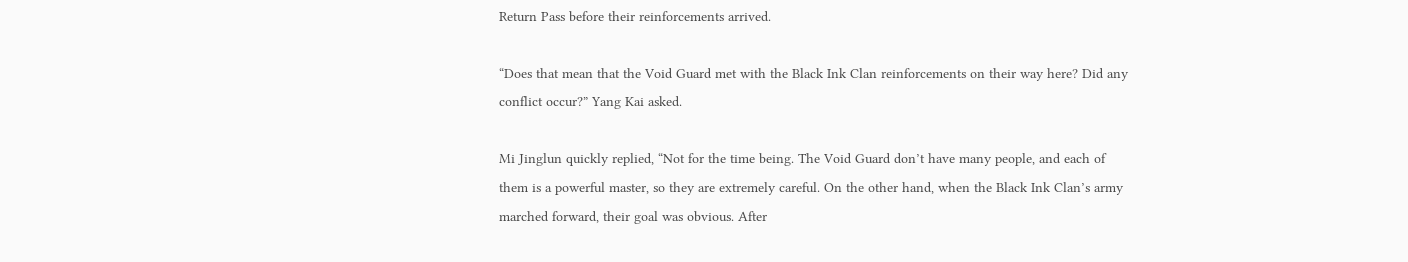Return Pass before their reinforcements arrived.

“Does that mean that the Void Guard met with the Black Ink Clan reinforcements on their way here? Did any conflict occur?” Yang Kai asked.

Mi Jinglun quickly replied, “Not for the time being. The Void Guard don’t have many people, and each of them is a powerful master, so they are extremely careful. On the other hand, when the Black Ink Clan’s army marched forward, their goal was obvious. After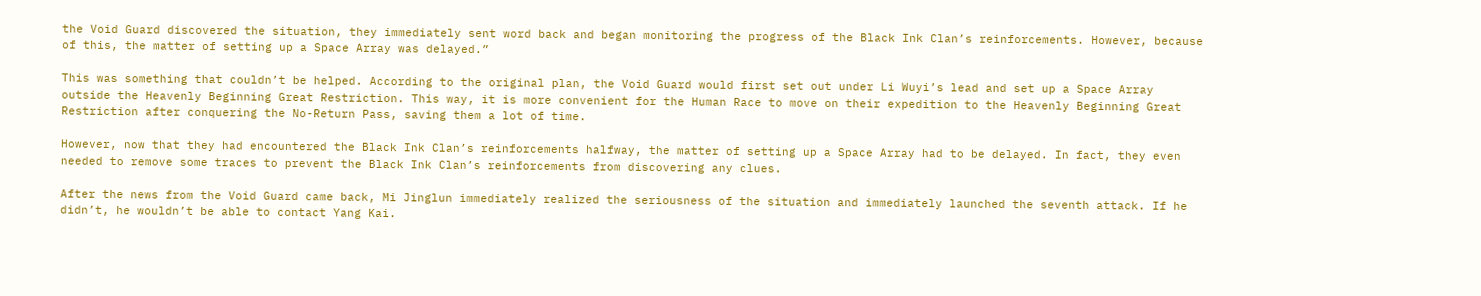the Void Guard discovered the situation, they immediately sent word back and began monitoring the progress of the Black Ink Clan’s reinforcements. However, because of this, the matter of setting up a Space Array was delayed.”

This was something that couldn’t be helped. According to the original plan, the Void Guard would first set out under Li Wuyi’s lead and set up a Space Array outside the Heavenly Beginning Great Restriction. This way, it is more convenient for the Human Race to move on their expedition to the Heavenly Beginning Great Restriction after conquering the No-Return Pass, saving them a lot of time.

However, now that they had encountered the Black Ink Clan’s reinforcements halfway, the matter of setting up a Space Array had to be delayed. In fact, they even needed to remove some traces to prevent the Black Ink Clan’s reinforcements from discovering any clues.

After the news from the Void Guard came back, Mi Jinglun immediately realized the seriousness of the situation and immediately launched the seventh attack. If he didn’t, he wouldn’t be able to contact Yang Kai.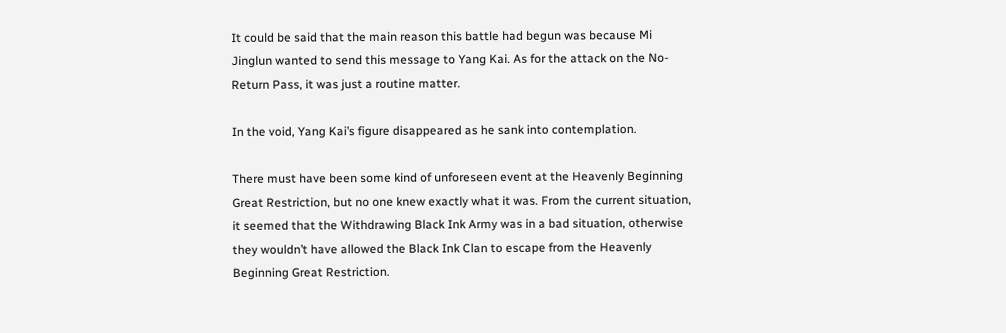It could be said that the main reason this battle had begun was because Mi Jinglun wanted to send this message to Yang Kai. As for the attack on the No-Return Pass, it was just a routine matter.

In the void, Yang Kai’s figure disappeared as he sank into contemplation.

There must have been some kind of unforeseen event at the Heavenly Beginning Great Restriction, but no one knew exactly what it was. From the current situation, it seemed that the Withdrawing Black Ink Army was in a bad situation, otherwise they wouldn’t have allowed the Black Ink Clan to escape from the Heavenly Beginning Great Restriction.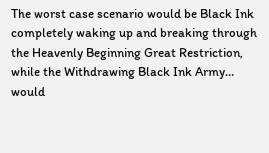The worst case scenario would be Black Ink completely waking up and breaking through the Heavenly Beginning Great Restriction, while the Withdrawing Black Ink Army… would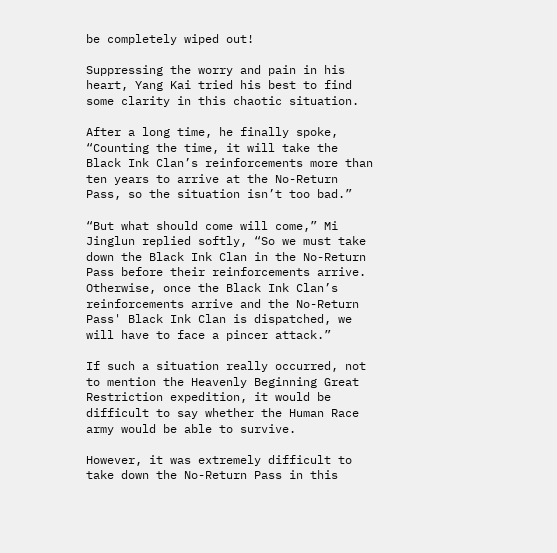be completely wiped out!

Suppressing the worry and pain in his heart, Yang Kai tried his best to find some clarity in this chaotic situation.

After a long time, he finally spoke, “Counting the time, it will take the Black Ink Clan’s reinforcements more than ten years to arrive at the No-Return Pass, so the situation isn’t too bad.”

“But what should come will come,” Mi Jinglun replied softly, “So we must take down the Black Ink Clan in the No-Return Pass before their reinforcements arrive. Otherwise, once the Black Ink Clan’s reinforcements arrive and the No-Return Pass' Black Ink Clan is dispatched, we will have to face a pincer attack.”

If such a situation really occurred, not to mention the Heavenly Beginning Great Restriction expedition, it would be difficult to say whether the Human Race army would be able to survive.

However, it was extremely difficult to take down the No-Return Pass in this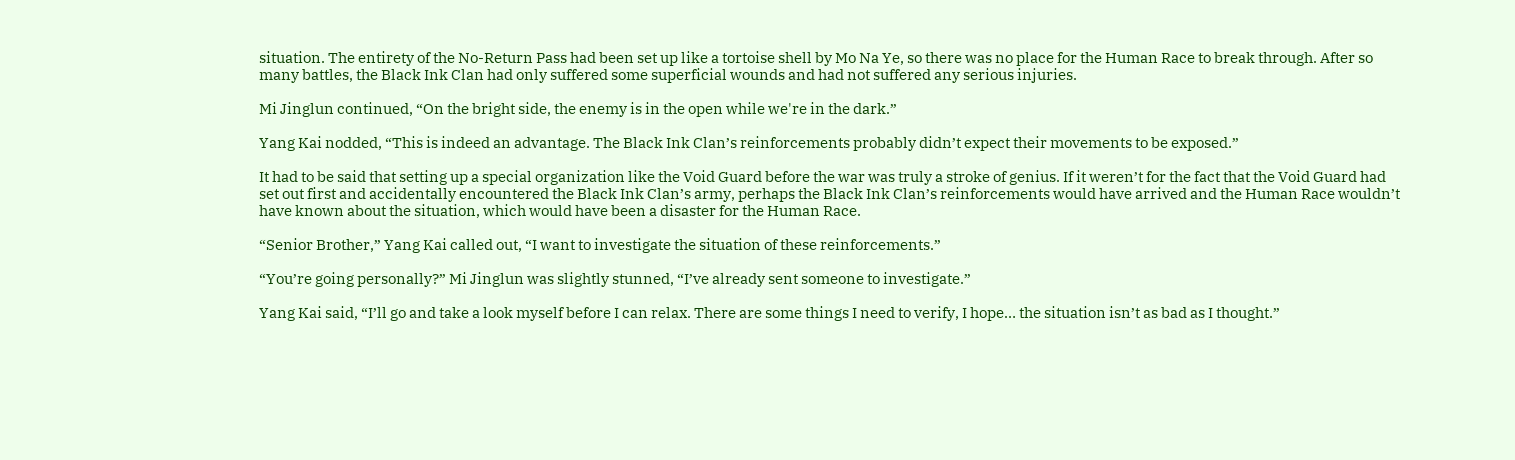situation. The entirety of the No-Return Pass had been set up like a tortoise shell by Mo Na Ye, so there was no place for the Human Race to break through. After so many battles, the Black Ink Clan had only suffered some superficial wounds and had not suffered any serious injuries.

Mi Jinglun continued, “On the bright side, the enemy is in the open while we're in the dark.”

Yang Kai nodded, “This is indeed an advantage. The Black Ink Clan’s reinforcements probably didn’t expect their movements to be exposed.”

It had to be said that setting up a special organization like the Void Guard before the war was truly a stroke of genius. If it weren’t for the fact that the Void Guard had set out first and accidentally encountered the Black Ink Clan’s army, perhaps the Black Ink Clan’s reinforcements would have arrived and the Human Race wouldn’t have known about the situation, which would have been a disaster for the Human Race.

“Senior Brother,” Yang Kai called out, “I want to investigate the situation of these reinforcements.”

“You’re going personally?” Mi Jinglun was slightly stunned, “I’ve already sent someone to investigate.”

Yang Kai said, “I’ll go and take a look myself before I can relax. There are some things I need to verify, I hope… the situation isn’t as bad as I thought.”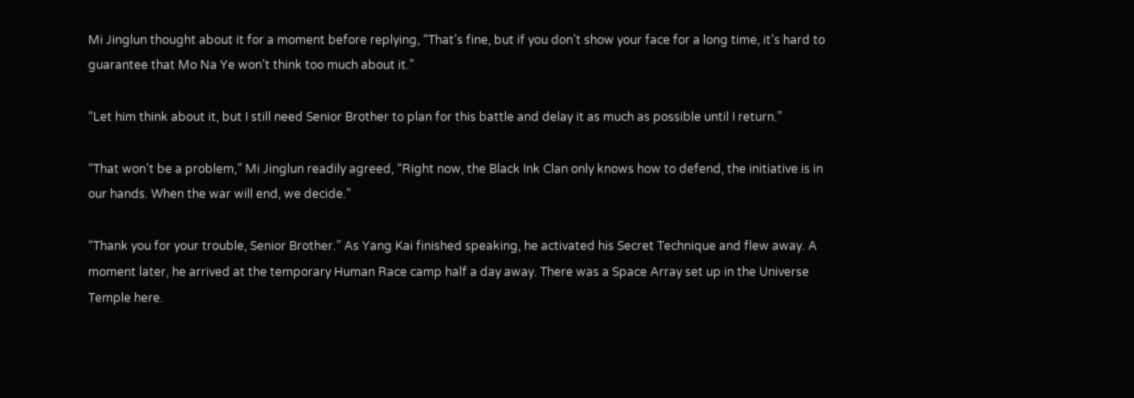Mi Jinglun thought about it for a moment before replying, “That’s fine, but if you don’t show your face for a long time, it’s hard to guarantee that Mo Na Ye won’t think too much about it.”

“Let him think about it, but I still need Senior Brother to plan for this battle and delay it as much as possible until I return.”

“That won’t be a problem,” Mi Jinglun readily agreed, “Right now, the Black Ink Clan only knows how to defend, the initiative is in our hands. When the war will end, we decide.”

“Thank you for your trouble, Senior Brother.” As Yang Kai finished speaking, he activated his Secret Technique and flew away. A moment later, he arrived at the temporary Human Race camp half a day away. There was a Space Array set up in the Universe Temple here.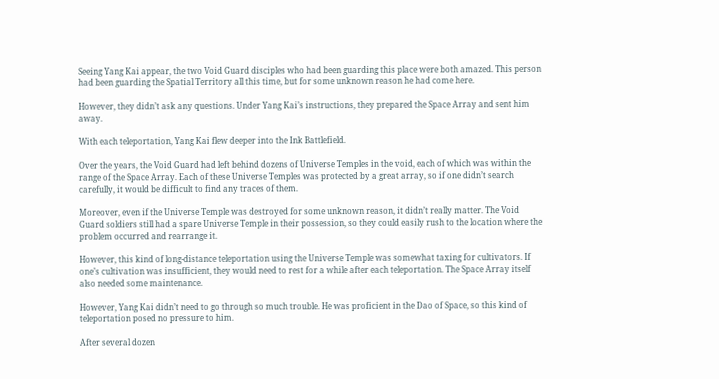Seeing Yang Kai appear, the two Void Guard disciples who had been guarding this place were both amazed. This person had been guarding the Spatial Territory all this time, but for some unknown reason he had come here.

However, they didn’t ask any questions. Under Yang Kai’s instructions, they prepared the Space Array and sent him away.

With each teleportation, Yang Kai flew deeper into the Ink Battlefield.

Over the years, the Void Guard had left behind dozens of Universe Temples in the void, each of which was within the range of the Space Array. Each of these Universe Temples was protected by a great array, so if one didn’t search carefully, it would be difficult to find any traces of them.

Moreover, even if the Universe Temple was destroyed for some unknown reason, it didn’t really matter. The Void Guard soldiers still had a spare Universe Temple in their possession, so they could easily rush to the location where the problem occurred and rearrange it.

However, this kind of long-distance teleportation using the Universe Temple was somewhat taxing for cultivators. If one’s cultivation was insufficient, they would need to rest for a while after each teleportation. The Space Array itself also needed some maintenance.

However, Yang Kai didn’t need to go through so much trouble. He was proficient in the Dao of Space, so this kind of teleportation posed no pressure to him.

After several dozen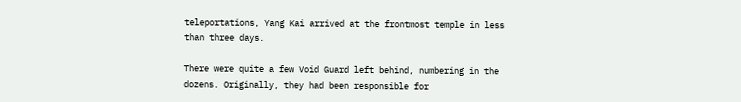teleportations, Yang Kai arrived at the frontmost temple in less than three days.

There were quite a few Void Guard left behind, numbering in the dozens. Originally, they had been responsible for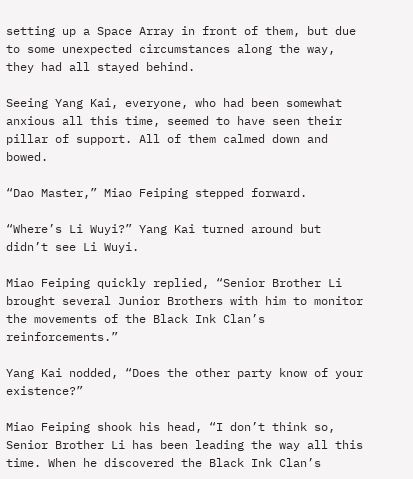setting up a Space Array in front of them, but due to some unexpected circumstances along the way, they had all stayed behind.

Seeing Yang Kai, everyone, who had been somewhat anxious all this time, seemed to have seen their pillar of support. All of them calmed down and bowed.

“Dao Master,” Miao Feiping stepped forward.

“Where’s Li Wuyi?” Yang Kai turned around but didn’t see Li Wuyi.

Miao Feiping quickly replied, “Senior Brother Li brought several Junior Brothers with him to monitor the movements of the Black Ink Clan’s reinforcements.”

Yang Kai nodded, “Does the other party know of your existence?”

Miao Feiping shook his head, “I don’t think so, Senior Brother Li has been leading the way all this time. When he discovered the Black Ink Clan’s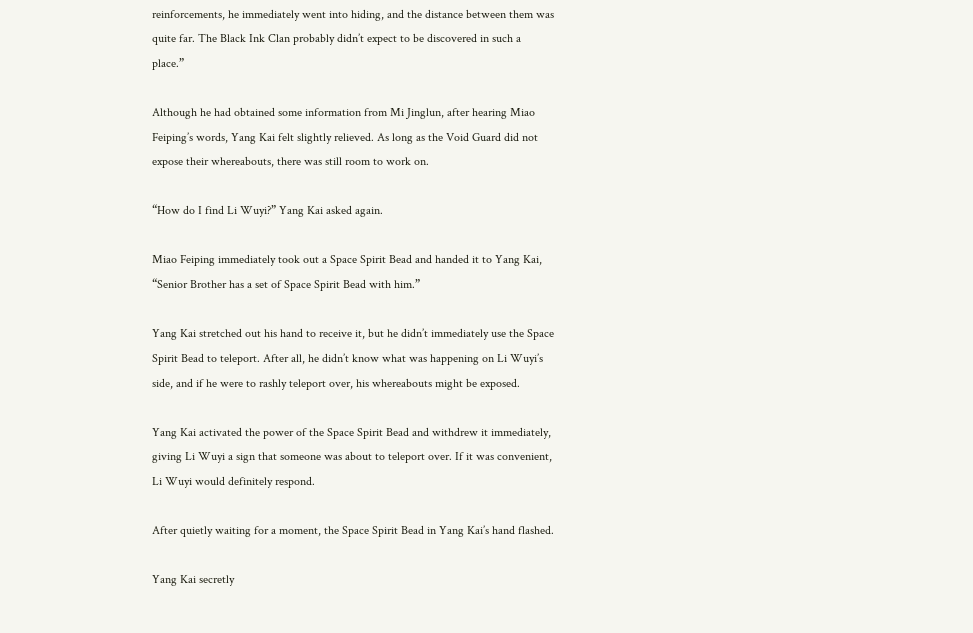reinforcements, he immediately went into hiding, and the distance between them was quite far. The Black Ink Clan probably didn’t expect to be discovered in such a place.”

Although he had obtained some information from Mi Jinglun, after hearing Miao Feiping’s words, Yang Kai felt slightly relieved. As long as the Void Guard did not expose their whereabouts, there was still room to work on.

“How do I find Li Wuyi?” Yang Kai asked again.

Miao Feiping immediately took out a Space Spirit Bead and handed it to Yang Kai, “Senior Brother has a set of Space Spirit Bead with him.”

Yang Kai stretched out his hand to receive it, but he didn’t immediately use the Space Spirit Bead to teleport. After all, he didn’t know what was happening on Li Wuyi’s side, and if he were to rashly teleport over, his whereabouts might be exposed.

Yang Kai activated the power of the Space Spirit Bead and withdrew it immediately, giving Li Wuyi a sign that someone was about to teleport over. If it was convenient, Li Wuyi would definitely respond.

After quietly waiting for a moment, the Space Spirit Bead in Yang Kai’s hand flashed.

Yang Kai secretly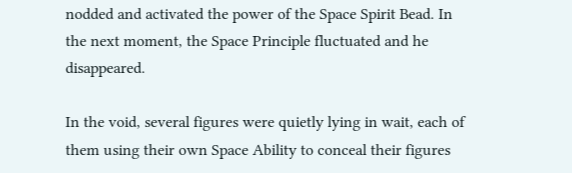nodded and activated the power of the Space Spirit Bead. In the next moment, the Space Principle fluctuated and he disappeared.

In the void, several figures were quietly lying in wait, each of them using their own Space Ability to conceal their figures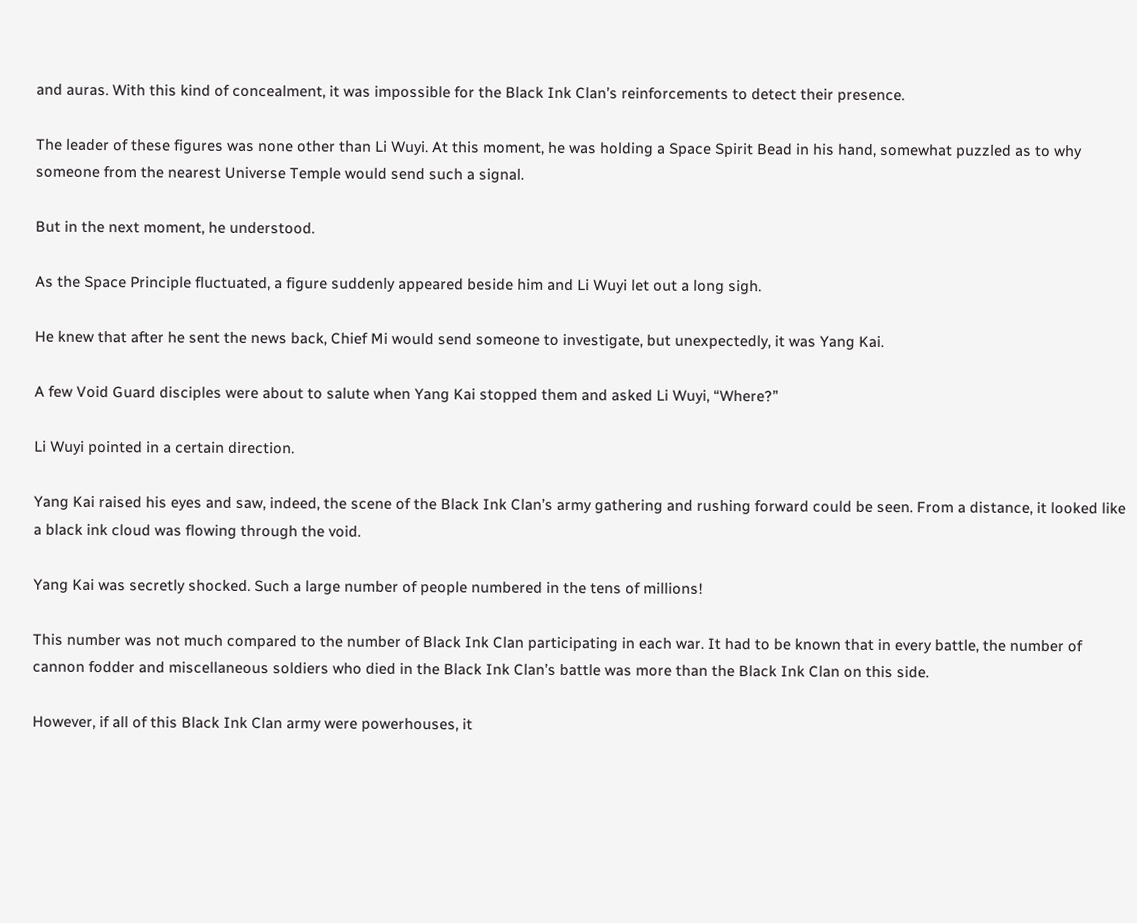and auras. With this kind of concealment, it was impossible for the Black Ink Clan’s reinforcements to detect their presence.

The leader of these figures was none other than Li Wuyi. At this moment, he was holding a Space Spirit Bead in his hand, somewhat puzzled as to why someone from the nearest Universe Temple would send such a signal.

But in the next moment, he understood.

As the Space Principle fluctuated, a figure suddenly appeared beside him and Li Wuyi let out a long sigh.

He knew that after he sent the news back, Chief Mi would send someone to investigate, but unexpectedly, it was Yang Kai.

A few Void Guard disciples were about to salute when Yang Kai stopped them and asked Li Wuyi, “Where?”

Li Wuyi pointed in a certain direction.

Yang Kai raised his eyes and saw, indeed, the scene of the Black Ink Clan’s army gathering and rushing forward could be seen. From a distance, it looked like a black ink cloud was flowing through the void.

Yang Kai was secretly shocked. Such a large number of people numbered in the tens of millions!

This number was not much compared to the number of Black Ink Clan participating in each war. It had to be known that in every battle, the number of cannon fodder and miscellaneous soldiers who died in the Black Ink Clan’s battle was more than the Black Ink Clan on this side.

However, if all of this Black Ink Clan army were powerhouses, it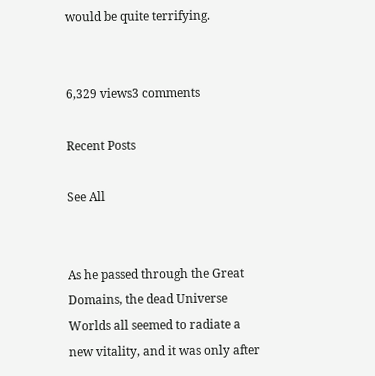would be quite terrifying.


6,329 views3 comments

Recent Posts

See All


As he passed through the Great Domains, the dead Universe Worlds all seemed to radiate a new vitality, and it was only after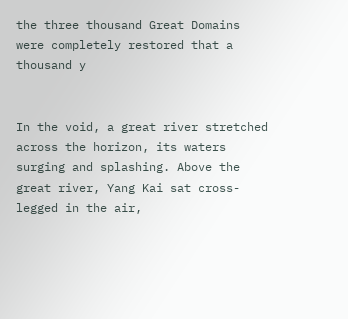the three thousand Great Domains were completely restored that a thousand y


In the void, a great river stretched across the horizon, its waters surging and splashing. Above the great river, Yang Kai sat cross-legged in the air,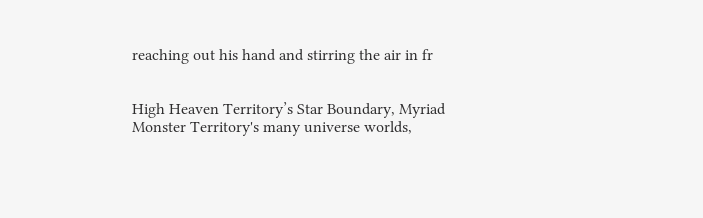reaching out his hand and stirring the air in fr


High Heaven Territory’s Star Boundary, Myriad Monster Territory's many universe worlds,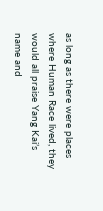as long as there were places where Human Race lived, they would all praise Yang Kai’s name and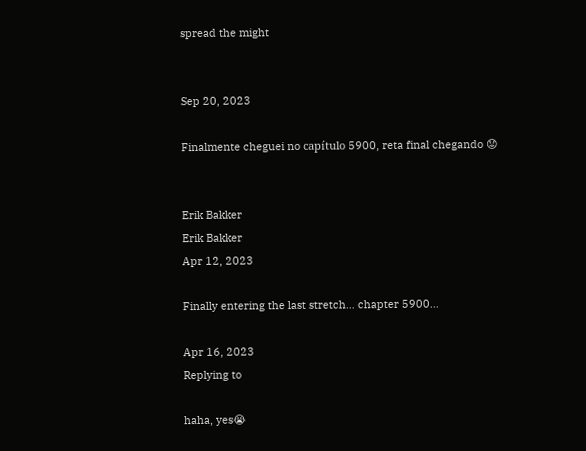spread the might


Sep 20, 2023

Finalmente cheguei no capítulo 5900, reta final chegando 😟


Erik Bakker
Erik Bakker
Apr 12, 2023

Finally entering the last stretch… chapter 5900…

Apr 16, 2023
Replying to

haha, yes😭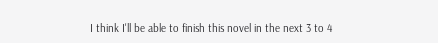I think I'll be able to finish this novel in the next 3 to 4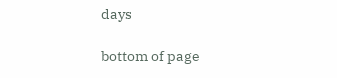days

bottom of page